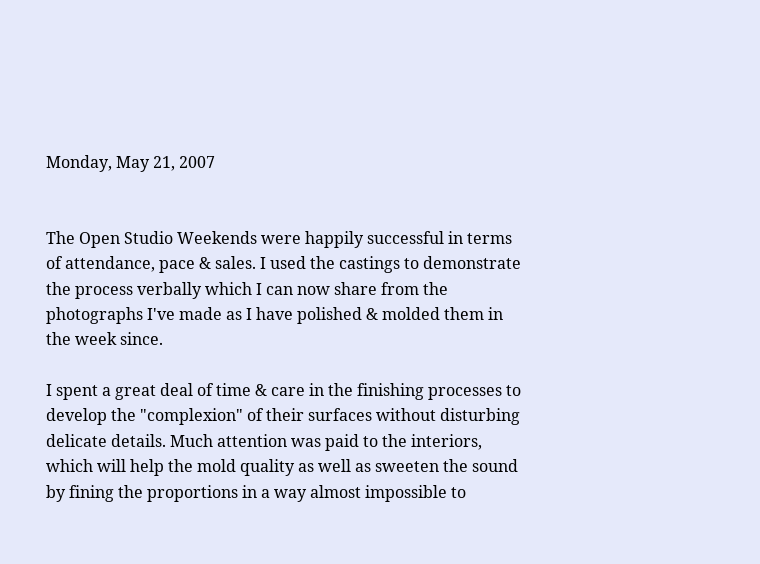Monday, May 21, 2007


The Open Studio Weekends were happily successful in terms of attendance, pace & sales. I used the castings to demonstrate the process verbally which I can now share from the photographs I've made as I have polished & molded them in the week since.

I spent a great deal of time & care in the finishing processes to develop the "complexion" of their surfaces without disturbing delicate details. Much attention was paid to the interiors, which will help the mold quality as well as sweeten the sound by fining the proportions in a way almost impossible to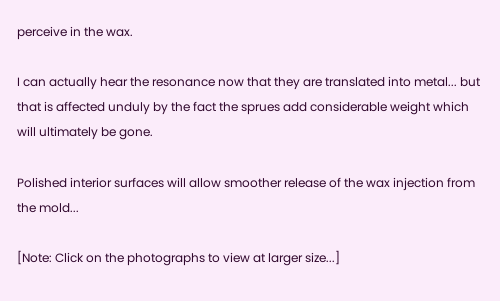perceive in the wax.

I can actually hear the resonance now that they are translated into metal... but that is affected unduly by the fact the sprues add considerable weight which will ultimately be gone.

Polished interior surfaces will allow smoother release of the wax injection from the mold...

[Note: Click on the photographs to view at larger size...]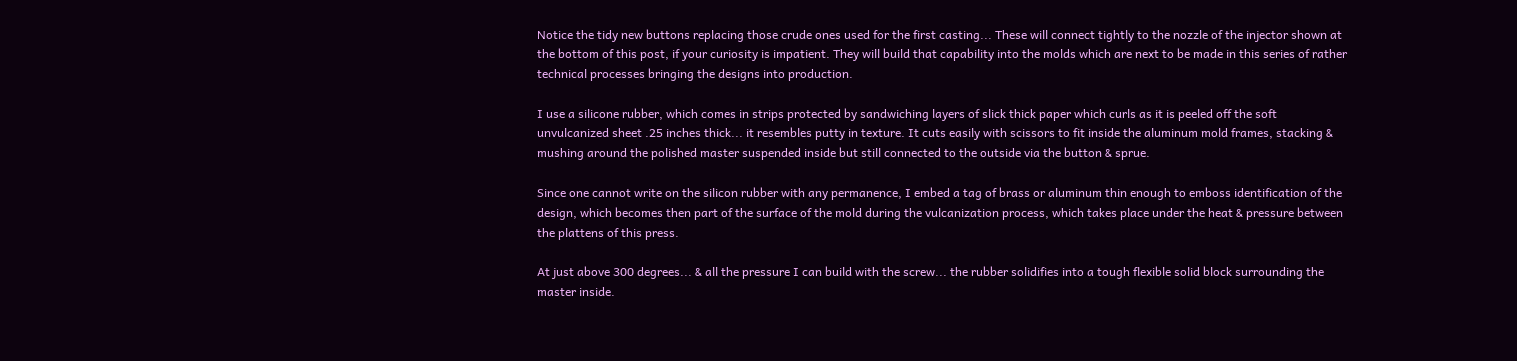Notice the tidy new buttons replacing those crude ones used for the first casting... These will connect tightly to the nozzle of the injector shown at the bottom of this post, if your curiosity is impatient. They will build that capability into the molds which are next to be made in this series of rather technical processes bringing the designs into production.

I use a silicone rubber, which comes in strips protected by sandwiching layers of slick thick paper which curls as it is peeled off the soft unvulcanized sheet .25 inches thick... it resembles putty in texture. It cuts easily with scissors to fit inside the aluminum mold frames, stacking & mushing around the polished master suspended inside but still connected to the outside via the button & sprue.

Since one cannot write on the silicon rubber with any permanence, I embed a tag of brass or aluminum thin enough to emboss identification of the design, which becomes then part of the surface of the mold during the vulcanization process, which takes place under the heat & pressure between the plattens of this press.

At just above 300 degrees... & all the pressure I can build with the screw... the rubber solidifies into a tough flexible solid block surrounding the master inside.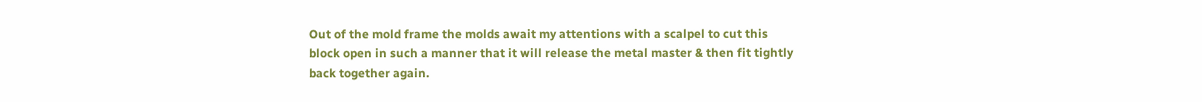Out of the mold frame the molds await my attentions with a scalpel to cut this block open in such a manner that it will release the metal master & then fit tightly back together again.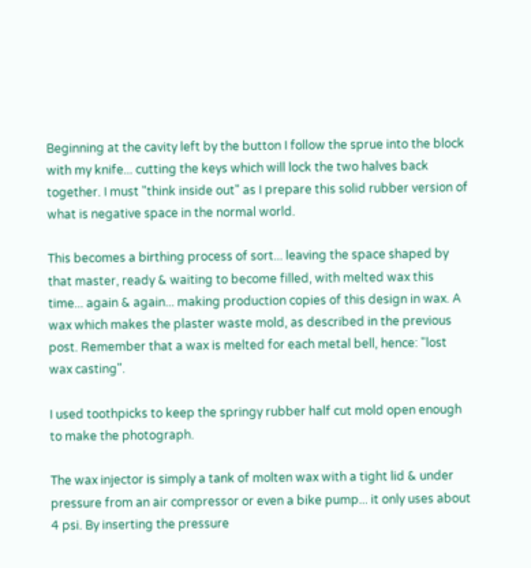Beginning at the cavity left by the button I follow the sprue into the block with my knife... cutting the keys which will lock the two halves back together. I must "think inside out" as I prepare this solid rubber version of what is negative space in the normal world.

This becomes a birthing process of sort... leaving the space shaped by that master, ready & waiting to become filled, with melted wax this time... again & again... making production copies of this design in wax. A wax which makes the plaster waste mold, as described in the previous post. Remember that a wax is melted for each metal bell, hence: "lost wax casting".

I used toothpicks to keep the springy rubber half cut mold open enough to make the photograph.

The wax injector is simply a tank of molten wax with a tight lid & under pressure from an air compressor or even a bike pump... it only uses about 4 psi. By inserting the pressure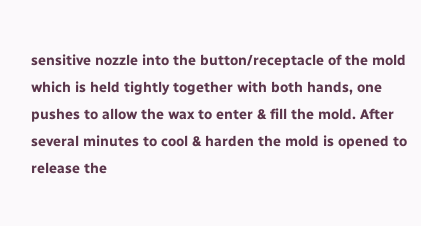sensitive nozzle into the button/receptacle of the mold which is held tightly together with both hands, one pushes to allow the wax to enter & fill the mold. After several minutes to cool & harden the mold is opened to release the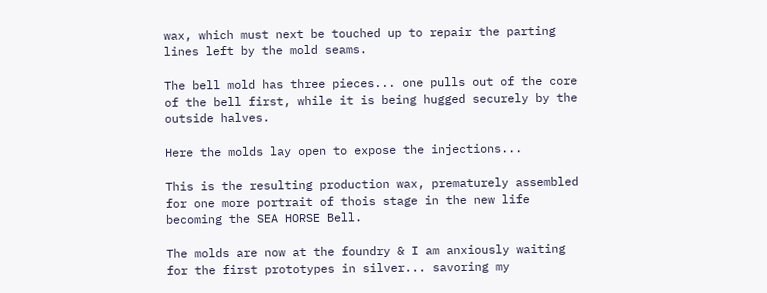wax, which must next be touched up to repair the parting lines left by the mold seams.

The bell mold has three pieces... one pulls out of the core of the bell first, while it is being hugged securely by the outside halves.

Here the molds lay open to expose the injections...

This is the resulting production wax, prematurely assembled for one more portrait of thois stage in the new life becoming the SEA HORSE Bell.

The molds are now at the foundry & I am anxiously waiting for the first prototypes in silver... savoring my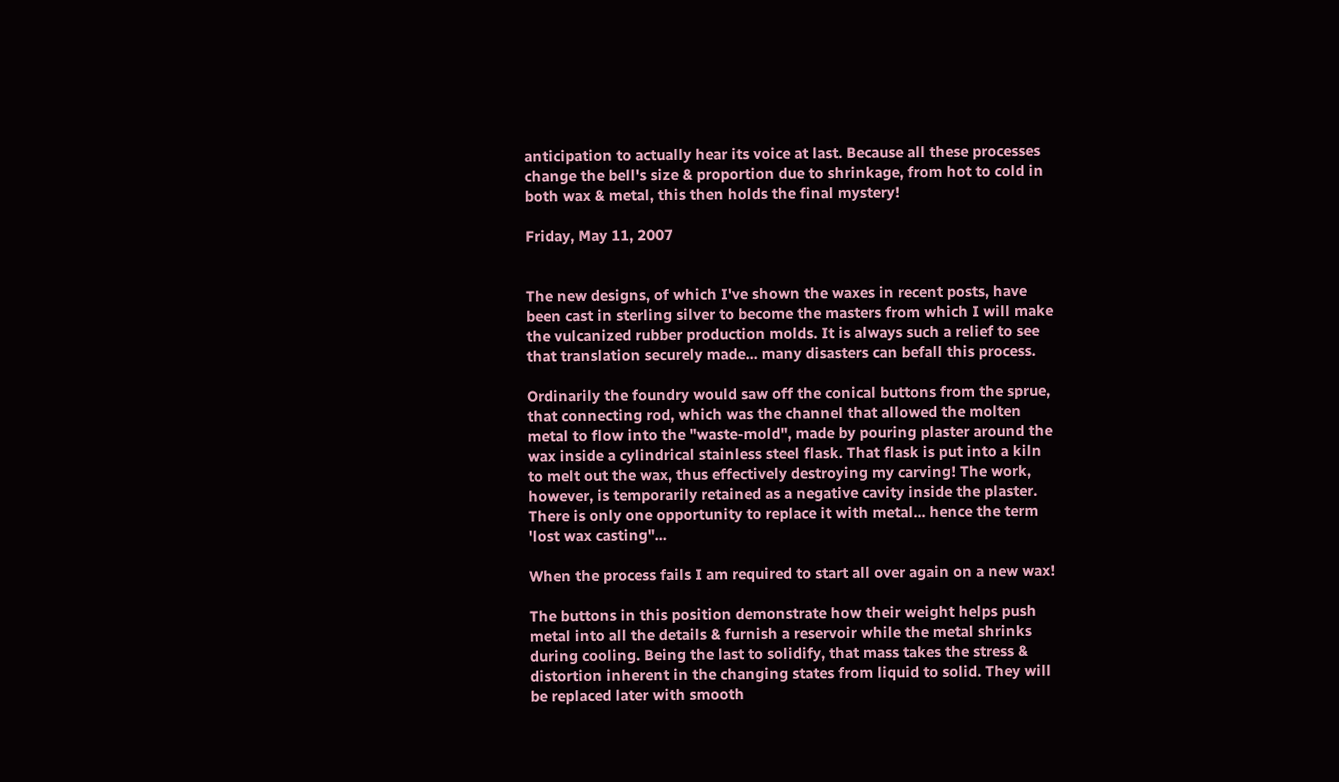anticipation to actually hear its voice at last. Because all these processes change the bell's size & proportion due to shrinkage, from hot to cold in both wax & metal, this then holds the final mystery!

Friday, May 11, 2007


The new designs, of which I've shown the waxes in recent posts, have been cast in sterling silver to become the masters from which I will make the vulcanized rubber production molds. It is always such a relief to see that translation securely made... many disasters can befall this process.

Ordinarily the foundry would saw off the conical buttons from the sprue, that connecting rod, which was the channel that allowed the molten metal to flow into the "waste-mold", made by pouring plaster around the wax inside a cylindrical stainless steel flask. That flask is put into a kiln to melt out the wax, thus effectively destroying my carving! The work, however, is temporarily retained as a negative cavity inside the plaster. There is only one opportunity to replace it with metal... hence the term 'lost wax casting"...

When the process fails I am required to start all over again on a new wax!

The buttons in this position demonstrate how their weight helps push metal into all the details & furnish a reservoir while the metal shrinks during cooling. Being the last to solidify, that mass takes the stress & distortion inherent in the changing states from liquid to solid. They will be replaced later with smooth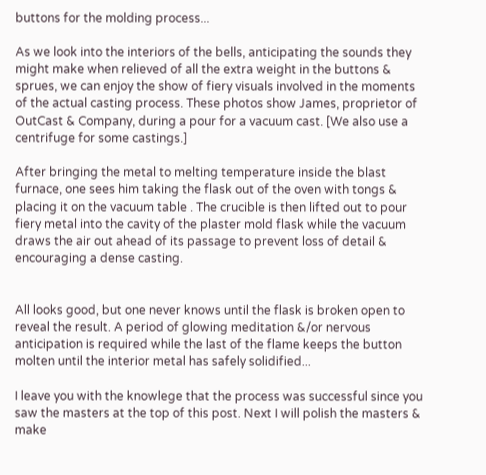buttons for the molding process...

As we look into the interiors of the bells, anticipating the sounds they might make when relieved of all the extra weight in the buttons & sprues, we can enjoy the show of fiery visuals involved in the moments of the actual casting process. These photos show James, proprietor of OutCast & Company, during a pour for a vacuum cast. [We also use a centrifuge for some castings.]

After bringing the metal to melting temperature inside the blast furnace, one sees him taking the flask out of the oven with tongs & placing it on the vacuum table . The crucible is then lifted out to pour fiery metal into the cavity of the plaster mold flask while the vacuum draws the air out ahead of its passage to prevent loss of detail & encouraging a dense casting.


All looks good, but one never knows until the flask is broken open to reveal the result. A period of glowing meditation &/or nervous anticipation is required while the last of the flame keeps the button molten until the interior metal has safely solidified...

I leave you with the knowlege that the process was successful since you saw the masters at the top of this post. Next I will polish the masters & make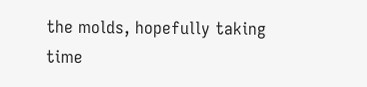the molds, hopefully taking time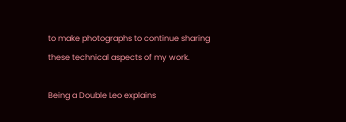to make photographs to continue sharing these technical aspects of my work.

Being a Double Leo explains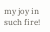my joy in such fire!